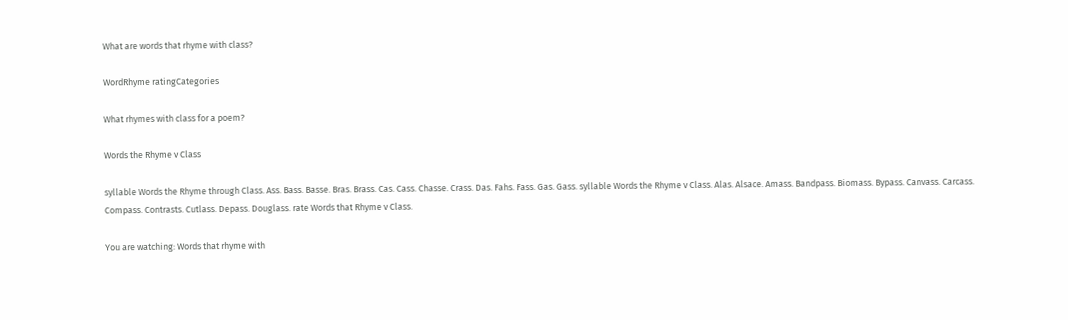What are words that rhyme with class?

WordRhyme ratingCategories

What rhymes with class for a poem?

Words the Rhyme v Class

syllable Words the Rhyme through Class. Ass. Bass. Basse. Bras. Brass. Cas. Cass. Chasse. Crass. Das. Fahs. Fass. Gas. Gass. syllable Words the Rhyme v Class. Alas. Alsace. Amass. Bandpass. Biomass. Bypass. Canvass. Carcass. Compass. Contrasts. Cutlass. Depass. Douglass. rate Words that Rhyme v Class.

You are watching: Words that rhyme with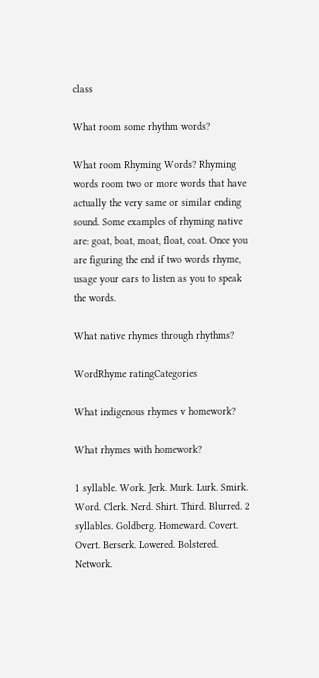class

What room some rhythm words?

What room Rhyming Words? Rhyming words room two or more words that have actually the very same or similar ending sound. Some examples of rhyming native are: goat, boat, moat, float, coat. Once you are figuring the end if two words rhyme, usage your ears to listen as you to speak the words.

What native rhymes through rhythms?

WordRhyme ratingCategories

What indigenous rhymes v homework?

What rhymes with homework?

1 syllable. Work. Jerk. Murk. Lurk. Smirk. Word. Clerk. Nerd. Shirt. Third. Blurred. 2 syllables. Goldberg. Homeward. Covert. Overt. Berserk. Lowered. Bolstered. Network.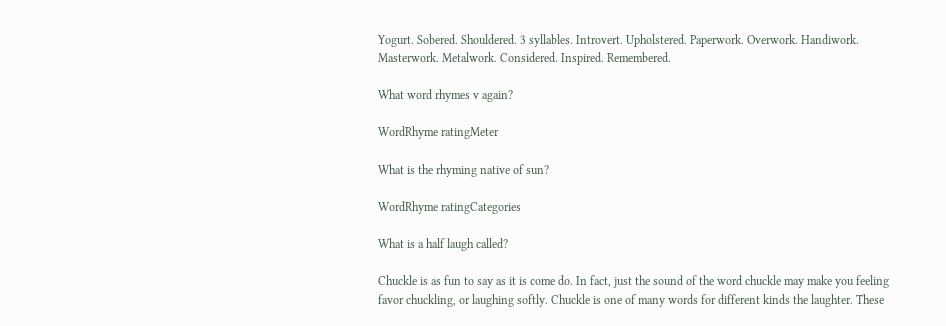Yogurt. Sobered. Shouldered. 3 syllables. Introvert. Upholstered. Paperwork. Overwork. Handiwork. Masterwork. Metalwork. Considered. Inspired. Remembered.

What word rhymes v again?

WordRhyme ratingMeter

What is the rhyming native of sun?

WordRhyme ratingCategories

What is a half laugh called?

Chuckle is as fun to say as it is come do. In fact, just the sound of the word chuckle may make you feeling favor chuckling, or laughing softly. Chuckle is one of many words for different kinds the laughter. These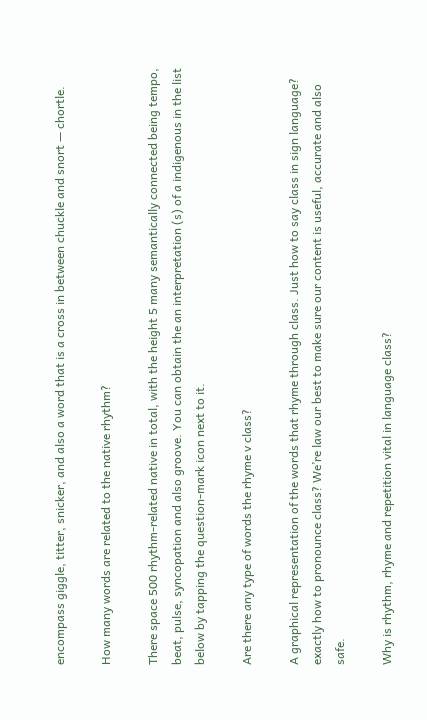encompass giggle, titter, snicker, and also a word that is a cross in between chuckle and snort — chortle.

How many words are related to the native rhythm?

There space 500 rhythm-related native in total, with the height 5 many semantically connected being tempo, beat, pulse, syncopation and also groove. You can obtain the an interpretation (s) of a indigenous in the list below by tapping the question-mark icon next to it.

Are there any type of words the rhyme v class?

A graphical representation of the words that rhyme through class. Just how to say class in sign language? exactly how to pronounce class? We’re law our best to make sure our content is useful, accurate and also safe.

Why is rhythm, rhyme and repetition vital in language class?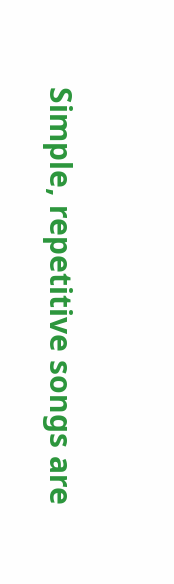Simple, repetitive songs are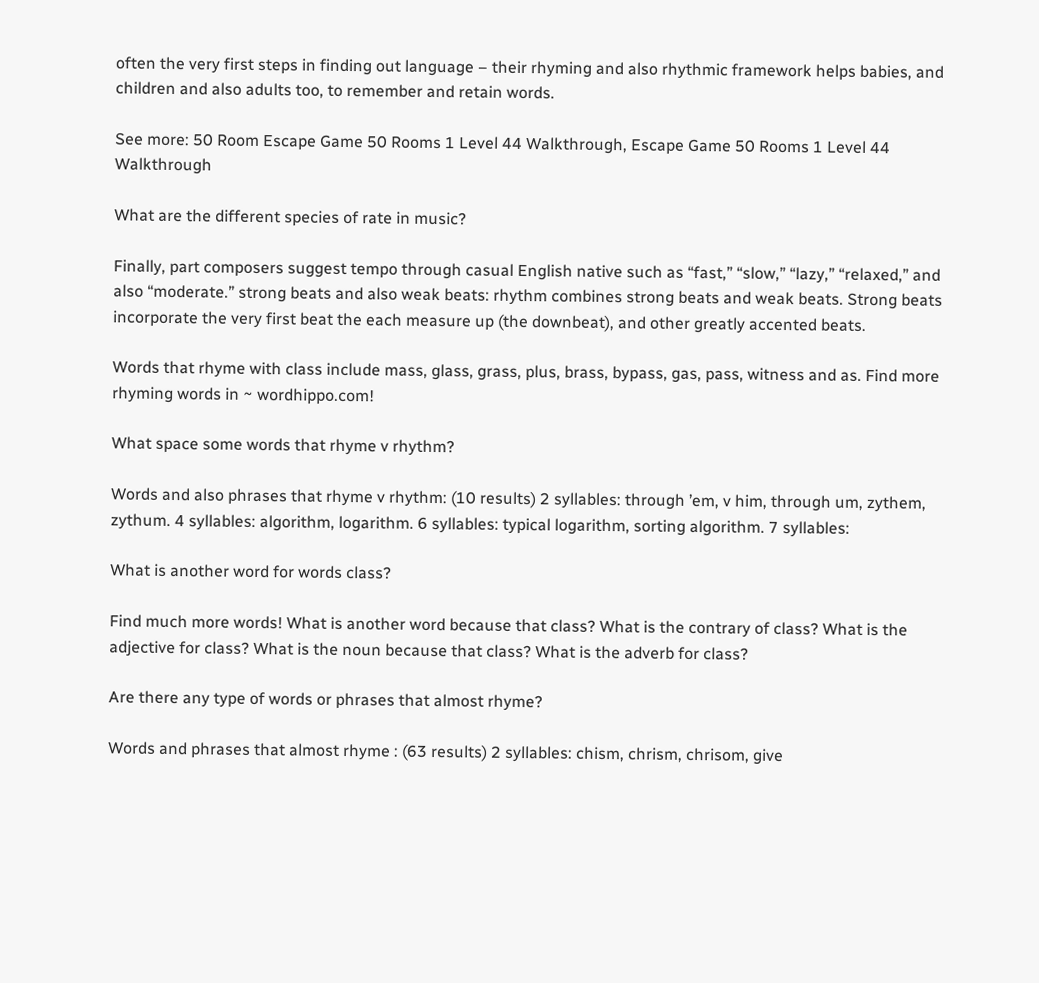often the very first steps in finding out language – their rhyming and also rhythmic framework helps babies, and children and also adults too, to remember and retain words.

See more: 50 Room Escape Game 50 Rooms 1 Level 44 Walkthrough, Escape Game 50 Rooms 1 Level 44 Walkthrough

What are the different species of rate in music?

Finally, part composers suggest tempo through casual English native such as “fast,” “slow,” “lazy,” “relaxed,” and also “moderate.” strong beats and also weak beats: rhythm combines strong beats and weak beats. Strong beats incorporate the very first beat the each measure up (the downbeat), and other greatly accented beats.

Words that rhyme with class include mass, glass, grass, plus, brass, bypass, gas, pass, witness and as. Find more rhyming words in ~ wordhippo.com!

What space some words that rhyme v rhythm?

Words and also phrases that rhyme v rhythm: (10 results) 2 syllables: through ’em, v him, through um, zythem, zythum. 4 syllables: algorithm, logarithm. 6 syllables: typical logarithm, sorting algorithm. 7 syllables:

What is another word for words class?

Find much more words! What is another word because that class? What is the contrary of class? What is the adjective for class? What is the noun because that class? What is the adverb for class?

Are there any type of words or phrases that almost rhyme?

Words and phrases that almost rhyme : (63 results) 2 syllables: chism, chrism, chrisom, give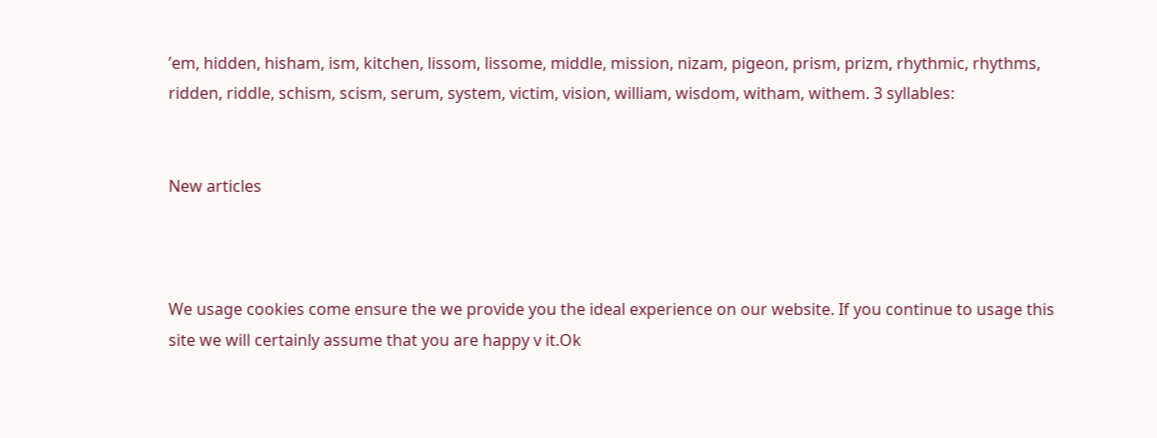’em, hidden, hisham, ism, kitchen, lissom, lissome, middle, mission, nizam, pigeon, prism, prizm, rhythmic, rhythms, ridden, riddle, schism, scism, serum, system, victim, vision, william, wisdom, witham, withem. 3 syllables:


New articles



We usage cookies come ensure the we provide you the ideal experience on our website. If you continue to usage this site we will certainly assume that you are happy v it.Ok